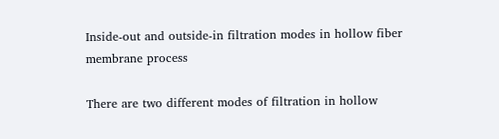Inside-out and outside-in filtration modes in hollow fiber membrane process

There are two different modes of filtration in hollow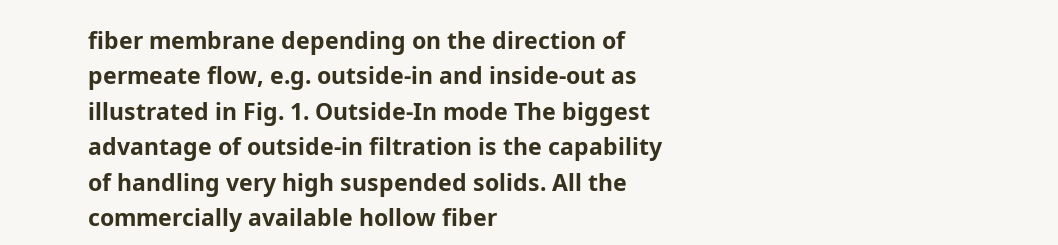fiber membrane depending on the direction of permeate flow, e.g. outside-in and inside-out as illustrated in Fig. 1. Outside-In mode The biggest advantage of outside-in filtration is the capability of handling very high suspended solids. All the commercially available hollow fiber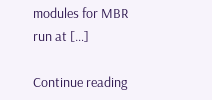modules for MBR run at […]

Continue reading